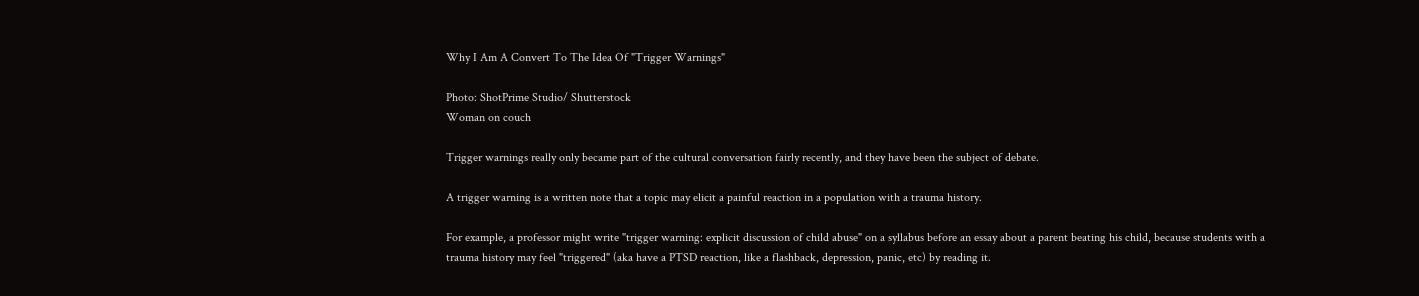Why I Am A Convert To The Idea Of "Trigger Warnings"

Photo: ShotPrime Studio/ Shutterstock
Woman on couch

Trigger warnings really only became part of the cultural conversation fairly recently, and they have been the subject of debate.

A trigger warning is a written note that a topic may elicit a painful reaction in a population with a trauma history.

For example, a professor might write "trigger warning: explicit discussion of child abuse" on a syllabus before an essay about a parent beating his child, because students with a trauma history may feel "triggered" (aka have a PTSD reaction, like a flashback, depression, panic, etc) by reading it.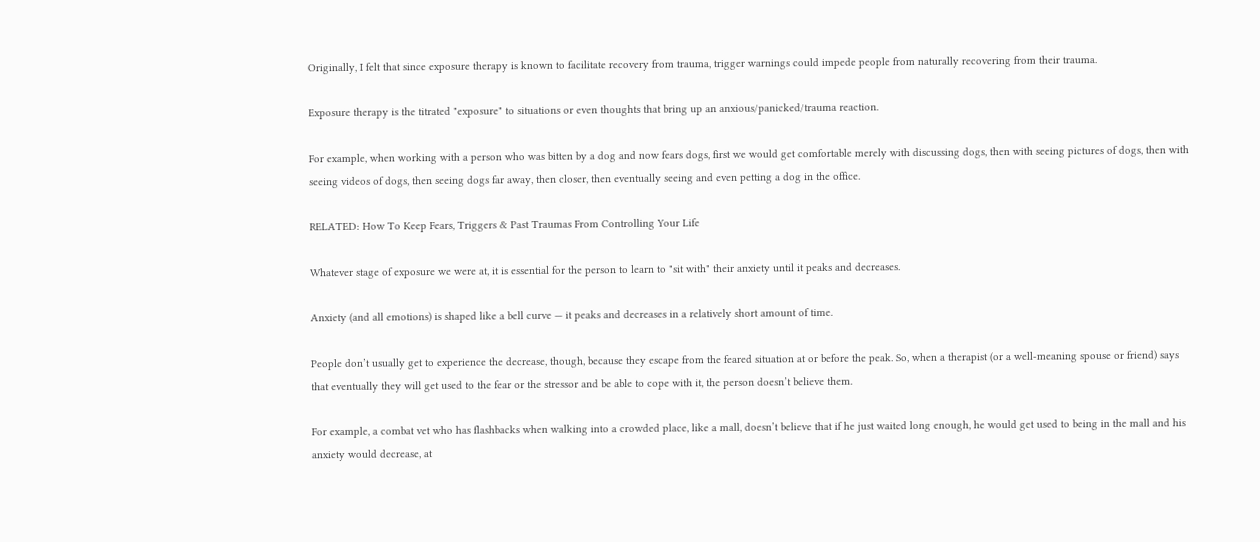Originally, I felt that since exposure therapy is known to facilitate recovery from trauma, trigger warnings could impede people from naturally recovering from their trauma.

Exposure therapy is the titrated "exposure" to situations or even thoughts that bring up an anxious/panicked/trauma reaction.

For example, when working with a person who was bitten by a dog and now fears dogs, first we would get comfortable merely with discussing dogs, then with seeing pictures of dogs, then with seeing videos of dogs, then seeing dogs far away, then closer, then eventually seeing and even petting a dog in the office.

RELATED: How To Keep Fears, Triggers & Past Traumas From Controlling Your Life

Whatever stage of exposure we were at, it is essential for the person to learn to "sit with" their anxiety until it peaks and decreases.

Anxiety (and all emotions) is shaped like a bell curve — it peaks and decreases in a relatively short amount of time.

People don’t usually get to experience the decrease, though, because they escape from the feared situation at or before the peak. So, when a therapist (or a well-meaning spouse or friend) says that eventually they will get used to the fear or the stressor and be able to cope with it, the person doesn’t believe them.

For example, a combat vet who has flashbacks when walking into a crowded place, like a mall, doesn’t believe that if he just waited long enough, he would get used to being in the mall and his anxiety would decrease, at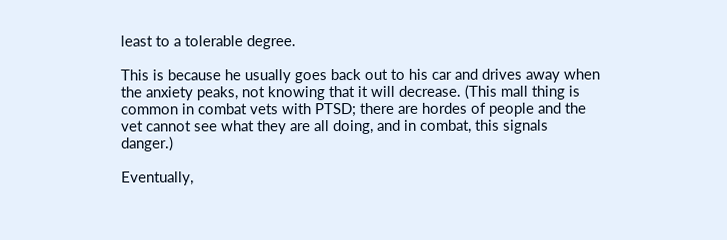least to a tolerable degree.

This is because he usually goes back out to his car and drives away when the anxiety peaks, not knowing that it will decrease. (This mall thing is common in combat vets with PTSD; there are hordes of people and the vet cannot see what they are all doing, and in combat, this signals danger.)

Eventually,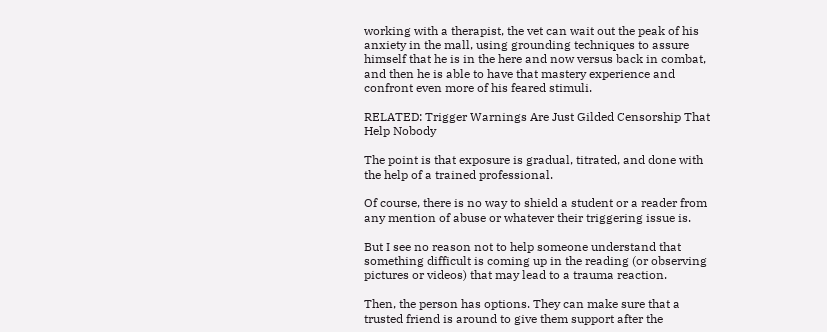working with a therapist, the vet can wait out the peak of his anxiety in the mall, using grounding techniques to assure himself that he is in the here and now versus back in combat, and then he is able to have that mastery experience and confront even more of his feared stimuli.

RELATED: Trigger Warnings Are Just Gilded Censorship That Help Nobody

The point is that exposure is gradual, titrated, and done with the help of a trained professional.

Of course, there is no way to shield a student or a reader from any mention of abuse or whatever their triggering issue is.

But I see no reason not to help someone understand that something difficult is coming up in the reading (or observing pictures or videos) that may lead to a trauma reaction.

Then, the person has options. They can make sure that a trusted friend is around to give them support after the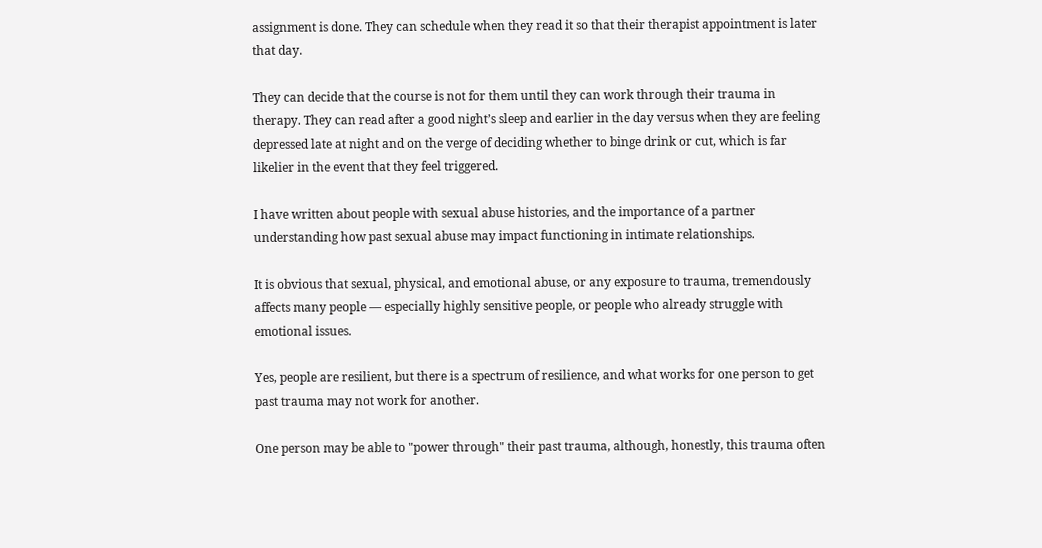assignment is done. They can schedule when they read it so that their therapist appointment is later that day.

They can decide that the course is not for them until they can work through their trauma in therapy. They can read after a good night’s sleep and earlier in the day versus when they are feeling depressed late at night and on the verge of deciding whether to binge drink or cut, which is far likelier in the event that they feel triggered.

I have written about people with sexual abuse histories, and the importance of a partner understanding how past sexual abuse may impact functioning in intimate relationships.

It is obvious that sexual, physical, and emotional abuse, or any exposure to trauma, tremendously affects many people — especially highly sensitive people, or people who already struggle with emotional issues.

Yes, people are resilient, but there is a spectrum of resilience, and what works for one person to get past trauma may not work for another.

One person may be able to "power through" their past trauma, although, honestly, this trauma often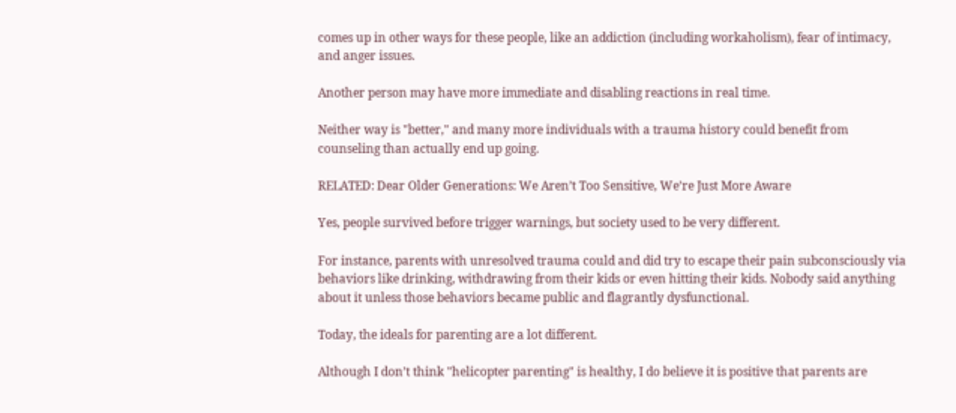comes up in other ways for these people, like an addiction (including workaholism), fear of intimacy, and anger issues.

Another person may have more immediate and disabling reactions in real time.

Neither way is "better," and many more individuals with a trauma history could benefit from counseling than actually end up going.

RELATED: Dear Older Generations: We Aren’t Too Sensitive, We’re Just More Aware

Yes, people survived before trigger warnings, but society used to be very different.

For instance, parents with unresolved trauma could and did try to escape their pain subconsciously via behaviors like drinking, withdrawing from their kids or even hitting their kids. Nobody said anything about it unless those behaviors became public and flagrantly dysfunctional.

Today, the ideals for parenting are a lot different.

Although I don’t think "helicopter parenting" is healthy, I do believe it is positive that parents are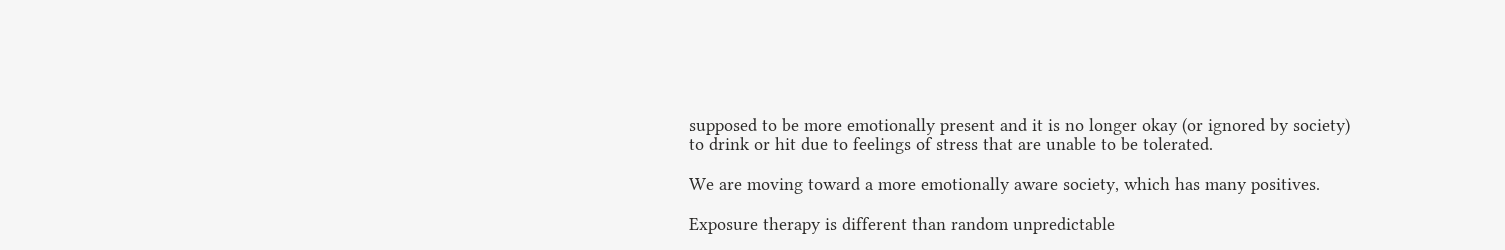supposed to be more emotionally present and it is no longer okay (or ignored by society) to drink or hit due to feelings of stress that are unable to be tolerated.

We are moving toward a more emotionally aware society, which has many positives.

Exposure therapy is different than random unpredictable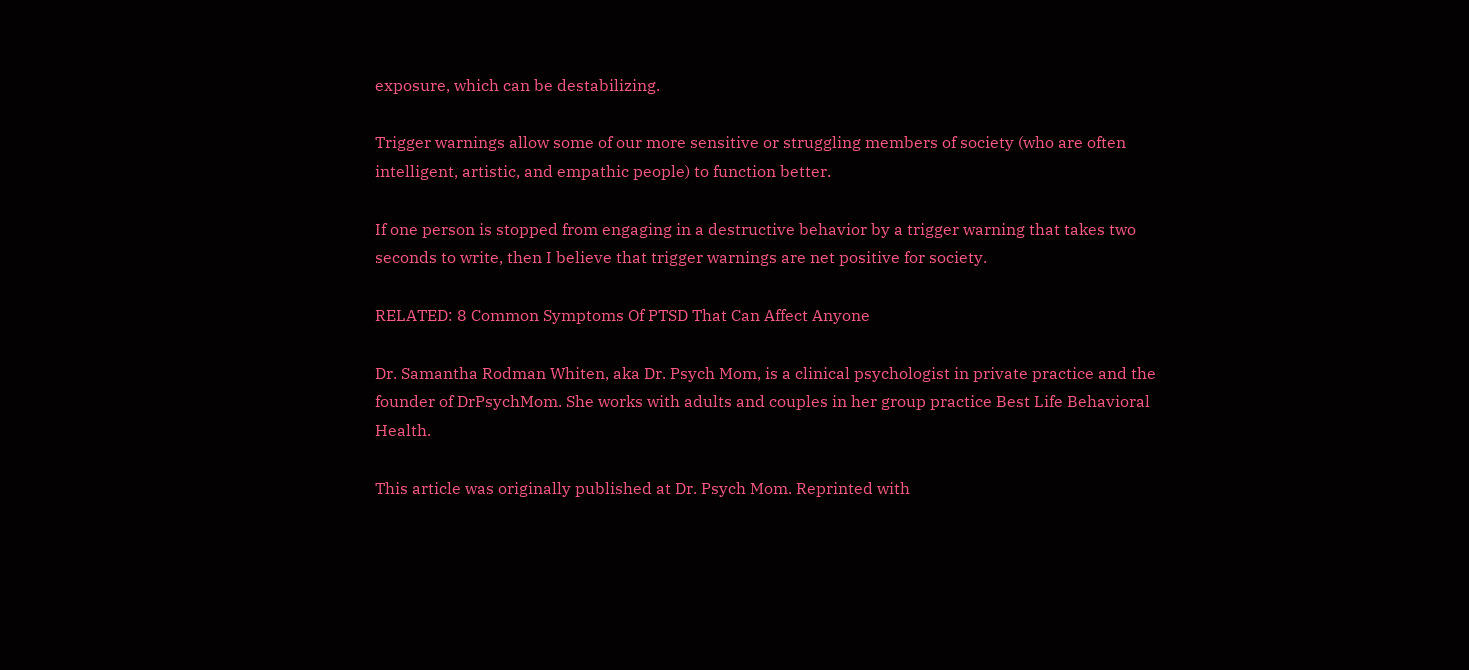exposure, which can be destabilizing.

Trigger warnings allow some of our more sensitive or struggling members of society (who are often intelligent, artistic, and empathic people) to function better.

If one person is stopped from engaging in a destructive behavior by a trigger warning that takes two seconds to write, then I believe that trigger warnings are net positive for society.

RELATED: 8 Common Symptoms Of PTSD That Can Affect Anyone

Dr. Samantha Rodman Whiten, aka Dr. Psych Mom, is a clinical psychologist in private practice and the founder of DrPsychMom. She works with adults and couples in her group practice Best Life Behavioral Health.

This article was originally published at Dr. Psych Mom. Reprinted with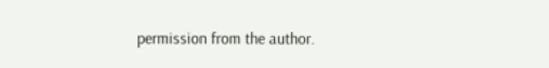permission from the author.